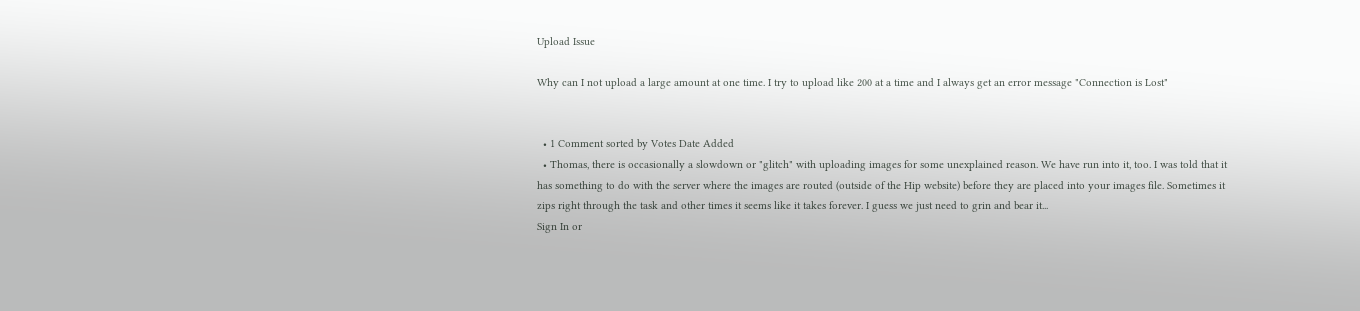Upload Issue

Why can I not upload a large amount at one time. I try to upload like 200 at a time and I always get an error message "Connection is Lost"


  • 1 Comment sorted by Votes Date Added
  • Thomas, there is occasionally a slowdown or "glitch" with uploading images for some unexplained reason. We have run into it, too. I was told that it has something to do with the server where the images are routed (outside of the Hip website) before they are placed into your images file. Sometimes it zips right through the task and other times it seems like it takes forever. I guess we just need to grin and bear it...
Sign In or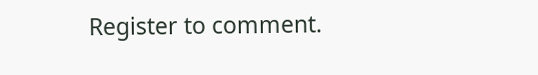Register to comment.